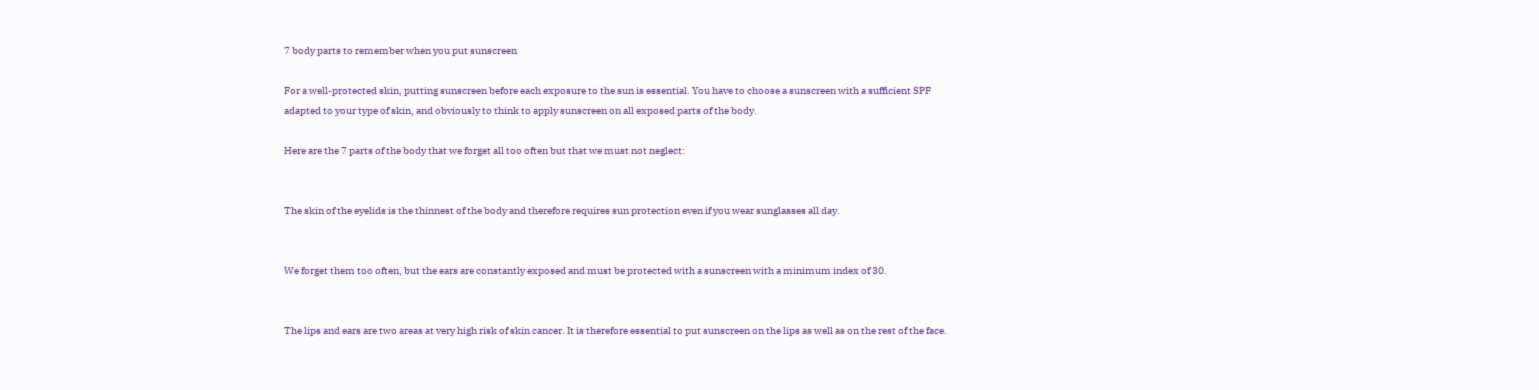7 body parts to remember when you put sunscreen

For a well-protected skin, putting sunscreen before each exposure to the sun is essential. You have to choose a sunscreen with a sufficient SPF adapted to your type of skin, and obviously to think to apply sunscreen on all exposed parts of the body.

Here are the 7 parts of the body that we forget all too often but that we must not neglect:


The skin of the eyelids is the thinnest of the body and therefore requires sun protection even if you wear sunglasses all day.


We forget them too often, but the ears are constantly exposed and must be protected with a sunscreen with a minimum index of 30.


The lips and ears are two areas at very high risk of skin cancer. It is therefore essential to put sunscreen on the lips as well as on the rest of the face.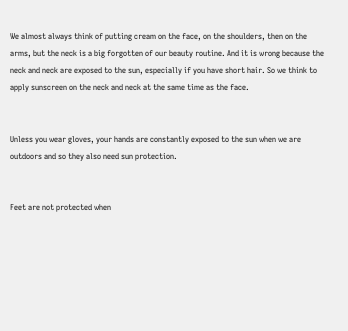We almost always think of putting cream on the face, on the shoulders, then on the arms, but the neck is a big forgotten of our beauty routine. And it is wrong because the neck and neck are exposed to the sun, especially if you have short hair. So we think to apply sunscreen on the neck and neck at the same time as the face.


Unless you wear gloves, your hands are constantly exposed to the sun when we are outdoors and so they also need sun protection.


Feet are not protected when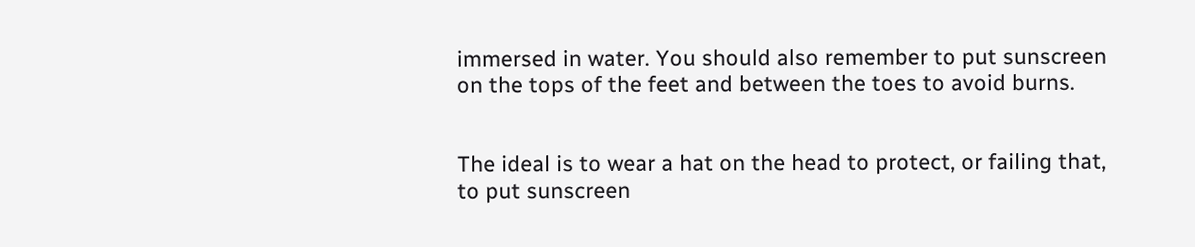immersed in water. You should also remember to put sunscreen on the tops of the feet and between the toes to avoid burns.


The ideal is to wear a hat on the head to protect, or failing that, to put sunscreen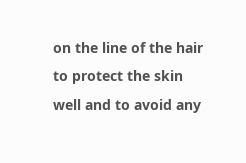on the line of the hair to protect the skin well and to avoid any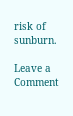risk of sunburn.

Leave a Comment